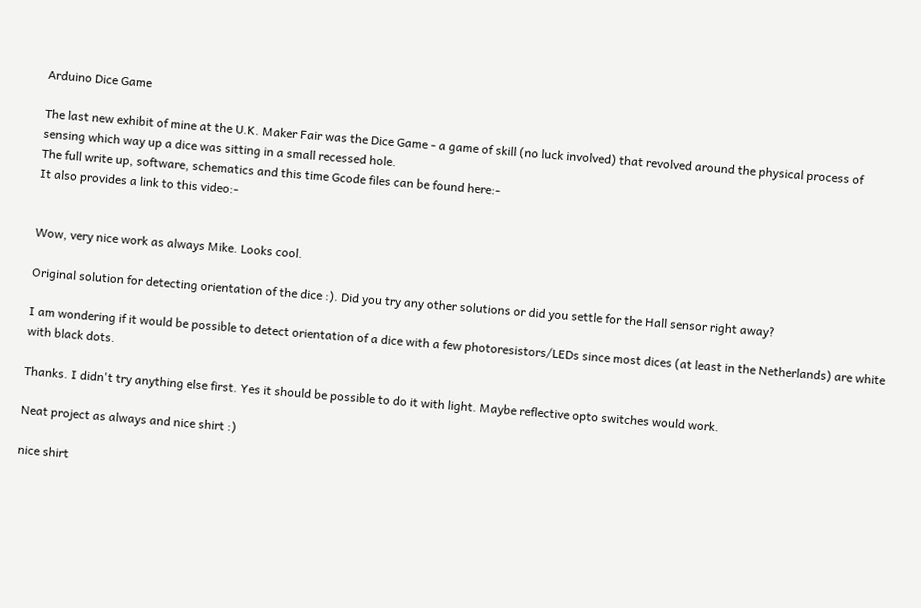Arduino Dice Game

The last new exhibit of mine at the U.K. Maker Fair was the Dice Game - a game of skill (no luck involved) that revolved around the physical process of sensing which way up a dice was sitting in a small recessed hole.
The full write up, software, schematics and this time Gcode files can be found here:-
It also provides a link to this video:-


Wow, very nice work as always Mike. Looks cool.

Original solution for detecting orientation of the dice :). Did you try any other solutions or did you settle for the Hall sensor right away?

I am wondering if it would be possible to detect orientation of a dice with a few photoresistors/LEDs since most dices (at least in the Netherlands) are white with black dots.

Thanks. I didn't try anything else first. Yes it should be possible to do it with light. Maybe reflective opto switches would work.

Neat project as always and nice shirt :)

nice shirt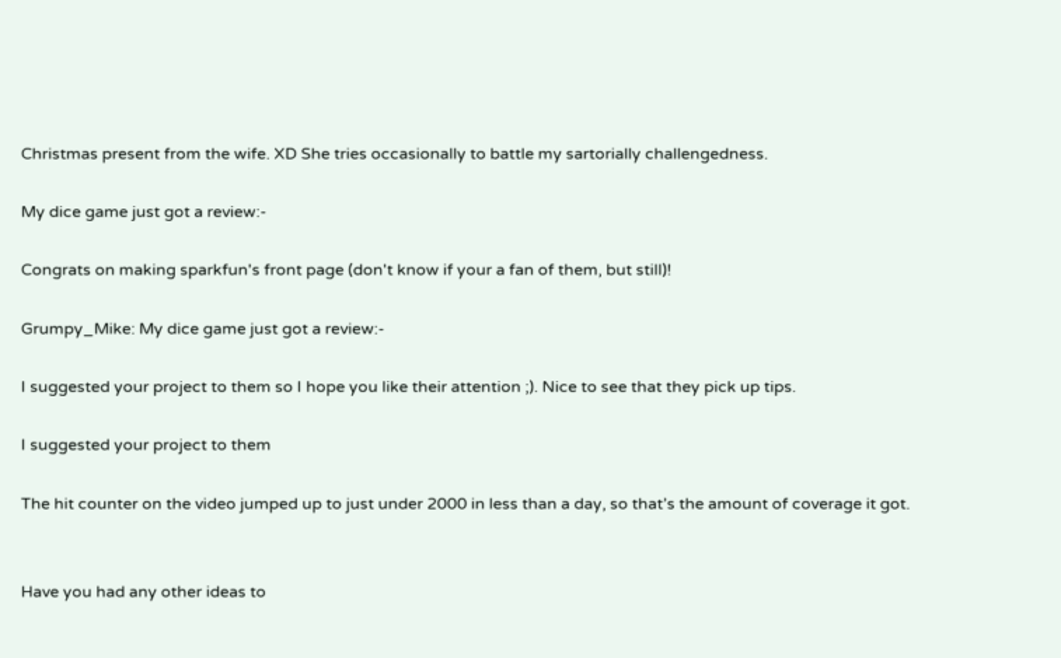Christmas present from the wife. XD She tries occasionally to battle my sartorially challengedness.

My dice game just got a review:-

Congrats on making sparkfun's front page (don't know if your a fan of them, but still)!

Grumpy_Mike: My dice game just got a review:-

I suggested your project to them so I hope you like their attention ;). Nice to see that they pick up tips.

I suggested your project to them

The hit counter on the video jumped up to just under 2000 in less than a day, so that’s the amount of coverage it got.


Have you had any other ideas to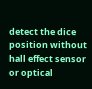detect the dice position without hall effect sensor or optical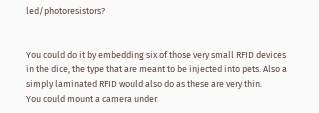led/photoresistors?


You could do it by embedding six of those very small RFID devices in the dice, the type that are meant to be injected into pets. Also a simply laminated RFID would also do as these are very thin.
You could mount a camera under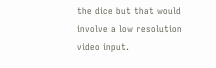the dice but that would involve a low resolution video input.